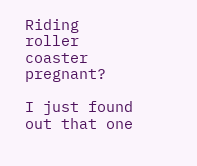Riding roller coaster pregnant?

I just found out that one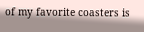of my favorite coasters is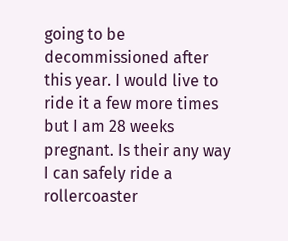going to be decommissioned after this year. I would live to ride it a few more times but I am 28 weeks pregnant. Is their any way I can safely ride a rollercoaster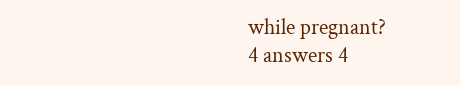while pregnant?
4 answers 4